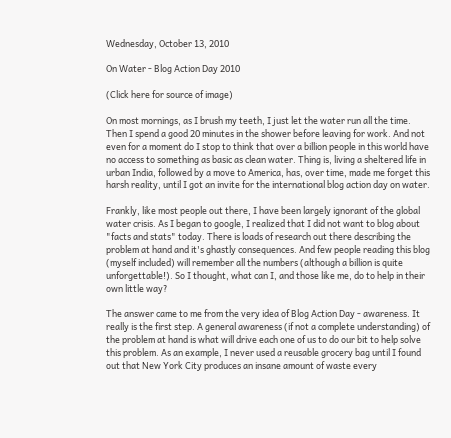Wednesday, October 13, 2010

On Water - Blog Action Day 2010

(Click here for source of image)

On most mornings, as I brush my teeth, I just let the water run all the time. Then I spend a good 20 minutes in the shower before leaving for work. And not even for a moment do I stop to think that over a billion people in this world have no access to something as basic as clean water. Thing is, living a sheltered life in urban India, followed by a move to America, has, over time, made me forget this harsh reality, until I got an invite for the international blog action day on water.

Frankly, like most people out there, I have been largely ignorant of the global water crisis. As I began to google, I realized that I did not want to blog about "facts and stats" today. There is loads of research out there describing the problem at hand and it's ghastly consequences. And few people reading this blog (myself included) will remember all the numbers (although a billion is quite unforgettable!). So I thought, what can I, and those like me, do to help in their own little way?

The answer came to me from the very idea of Blog Action Day - awareness. It really is the first step. A general awareness (if not a complete understanding) of the problem at hand is what will drive each one of us to do our bit to help solve this problem. As an example, I never used a reusable grocery bag until I found out that New York City produces an insane amount of waste every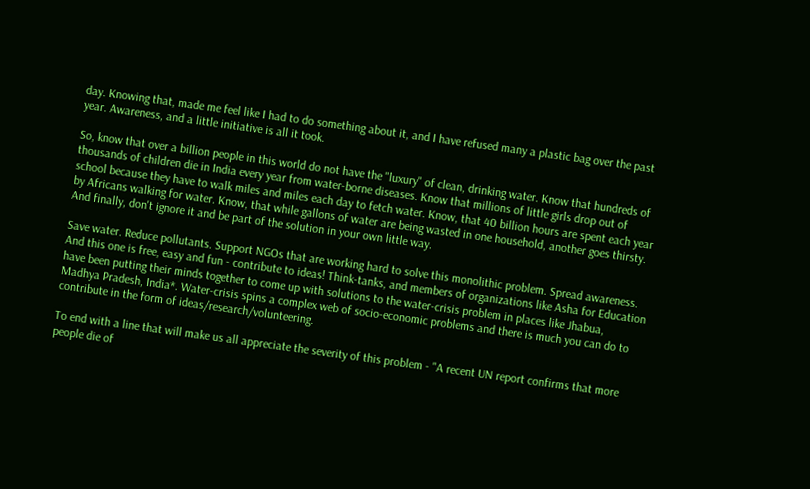day. Knowing that, made me feel like I had to do something about it, and I have refused many a plastic bag over the past year. Awareness, and a little initiative is all it took.

So, know that over a billion people in this world do not have the "luxury" of clean, drinking water. Know that hundreds of thousands of children die in India every year from water-borne diseases. Know that millions of little girls drop out of school because they have to walk miles and miles each day to fetch water. Know, that 40 billion hours are spent each year by Africans walking for water. Know, that while gallons of water are being wasted in one household, another goes thirsty. And finally, don't ignore it and be part of the solution in your own little way.

Save water. Reduce pollutants. Support NGOs that are working hard to solve this monolithic problem. Spread awareness. And this one is free, easy and fun - contribute to ideas! Think-tanks, and members of organizations like Asha for Education have been putting their minds together to come up with solutions to the water-crisis problem in places like Jhabua, Madhya Pradesh, India*. Water-crisis spins a complex web of socio-economic problems and there is much you can do to contribute in the form of ideas/research/volunteering.

To end with a line that will make us all appreciate the severity of this problem - "A recent UN report confirms that more people die of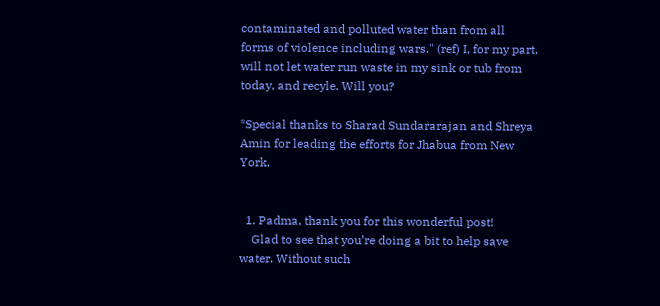contaminated and polluted water than from all forms of violence including wars." (ref) I, for my part, will not let water run waste in my sink or tub from today, and recyle. Will you?

*Special thanks to Sharad Sundararajan and Shreya Amin for leading the efforts for Jhabua from New York.


  1. Padma, thank you for this wonderful post!
    Glad to see that you’re doing a bit to help save water. Without such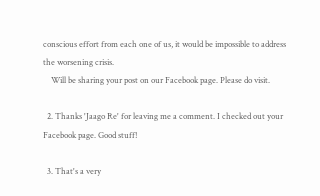conscious effort from each one of us, it would be impossible to address the worsening crisis.
    Will be sharing your post on our Facebook page. Please do visit.

  2. Thanks 'Jaago Re' for leaving me a comment. I checked out your Facebook page. Good stuff!

  3. That's a very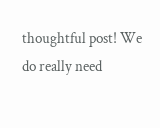thoughtful post! We do really need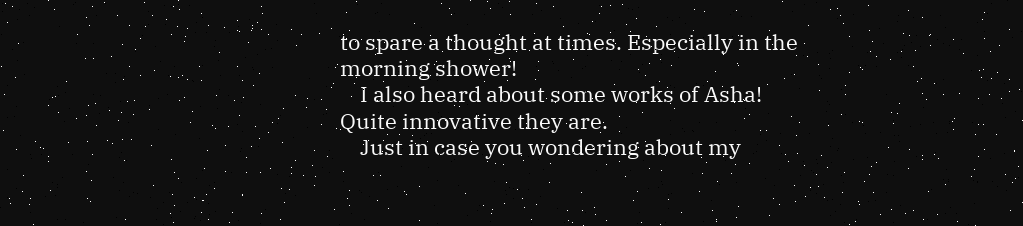to spare a thought at times. Especially in the morning shower!
    I also heard about some works of Asha! Quite innovative they are.
    Just in case you wondering about my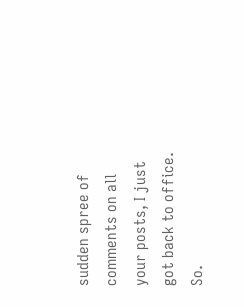sudden spree of comments on all your posts, I just got back to office. So.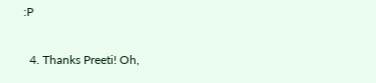:P

  4. Thanks Preeti! Oh,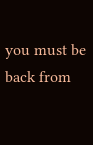you must be back from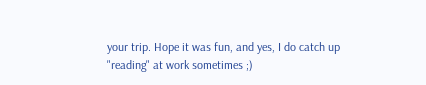your trip. Hope it was fun, and yes, I do catch up "reading" at work sometimes ;)